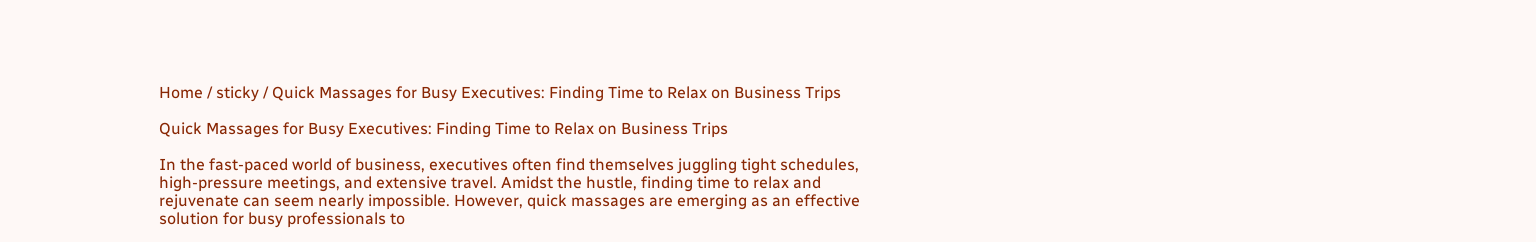Home / sticky / Quick Massages for Busy Executives: Finding Time to Relax on Business Trips

Quick Massages for Busy Executives: Finding Time to Relax on Business Trips

In the fast-paced world of business, executives often find themselves juggling tight schedules, high-pressure meetings, and extensive travel. Amidst the hustle, finding time to relax and rejuvenate can seem nearly impossible. However, quick massages are emerging as an effective solution for busy professionals to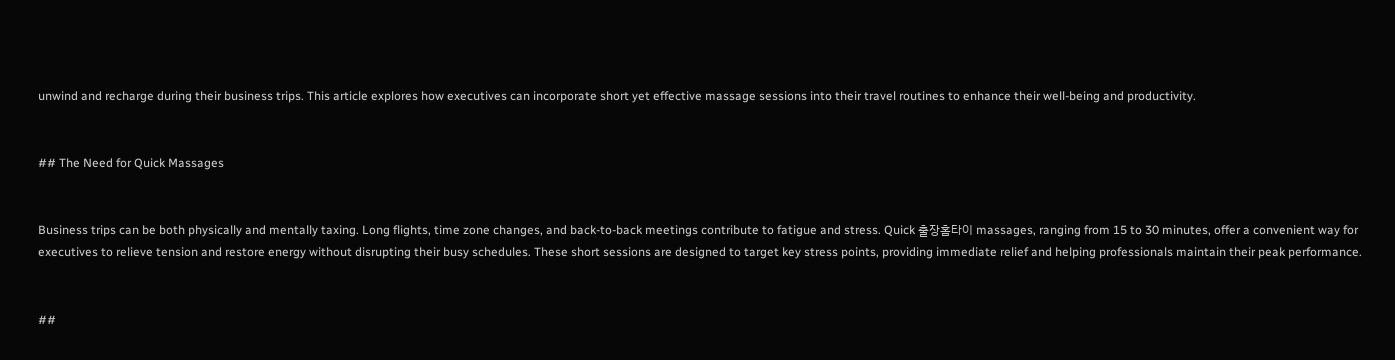unwind and recharge during their business trips. This article explores how executives can incorporate short yet effective massage sessions into their travel routines to enhance their well-being and productivity.


## The Need for Quick Massages


Business trips can be both physically and mentally taxing. Long flights, time zone changes, and back-to-back meetings contribute to fatigue and stress. Quick 출장홈타이 massages, ranging from 15 to 30 minutes, offer a convenient way for executives to relieve tension and restore energy without disrupting their busy schedules. These short sessions are designed to target key stress points, providing immediate relief and helping professionals maintain their peak performance.


##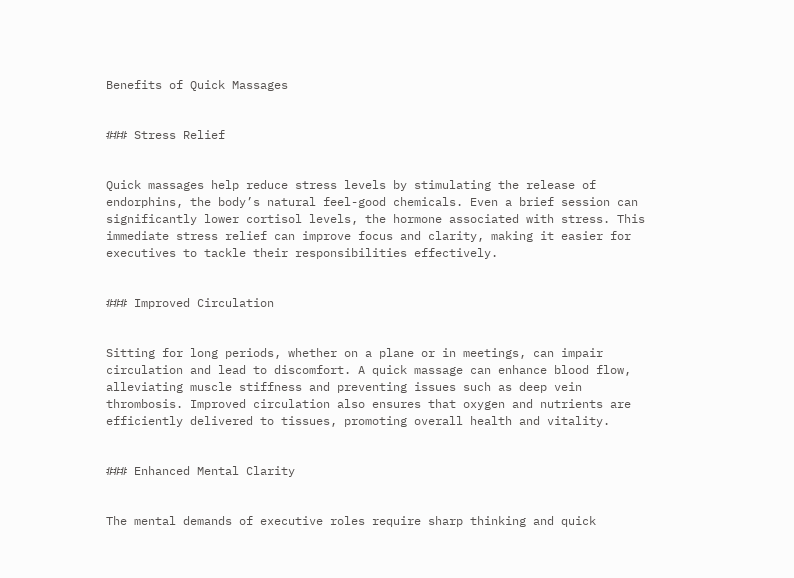Benefits of Quick Massages


### Stress Relief


Quick massages help reduce stress levels by stimulating the release of endorphins, the body’s natural feel-good chemicals. Even a brief session can significantly lower cortisol levels, the hormone associated with stress. This immediate stress relief can improve focus and clarity, making it easier for executives to tackle their responsibilities effectively.


### Improved Circulation


Sitting for long periods, whether on a plane or in meetings, can impair circulation and lead to discomfort. A quick massage can enhance blood flow, alleviating muscle stiffness and preventing issues such as deep vein thrombosis. Improved circulation also ensures that oxygen and nutrients are efficiently delivered to tissues, promoting overall health and vitality.


### Enhanced Mental Clarity


The mental demands of executive roles require sharp thinking and quick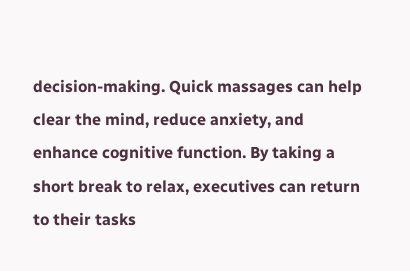decision-making. Quick massages can help clear the mind, reduce anxiety, and enhance cognitive function. By taking a short break to relax, executives can return to their tasks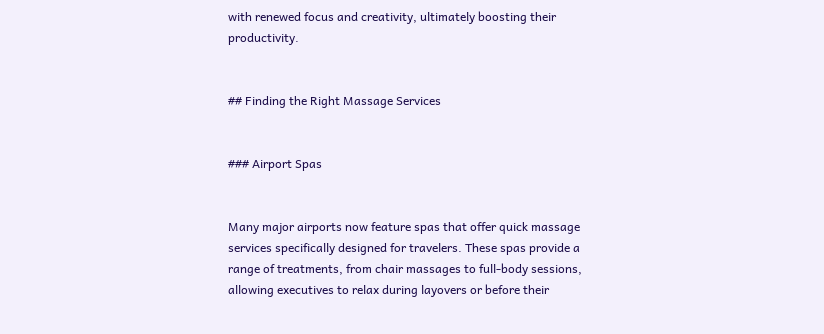with renewed focus and creativity, ultimately boosting their productivity.


## Finding the Right Massage Services


### Airport Spas


Many major airports now feature spas that offer quick massage services specifically designed for travelers. These spas provide a range of treatments, from chair massages to full-body sessions, allowing executives to relax during layovers or before their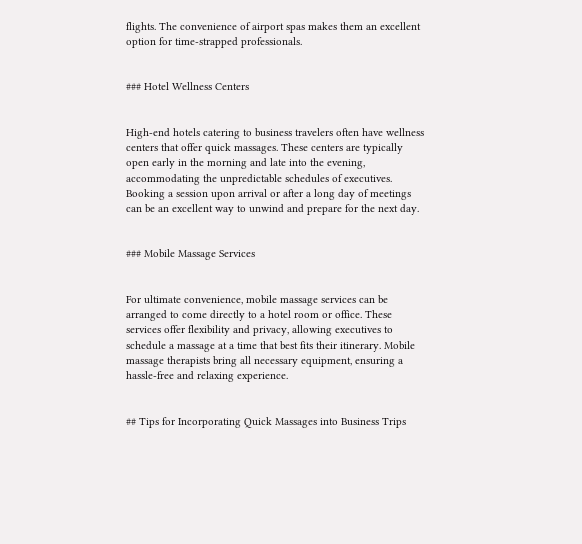flights. The convenience of airport spas makes them an excellent option for time-strapped professionals.


### Hotel Wellness Centers


High-end hotels catering to business travelers often have wellness centers that offer quick massages. These centers are typically open early in the morning and late into the evening, accommodating the unpredictable schedules of executives. Booking a session upon arrival or after a long day of meetings can be an excellent way to unwind and prepare for the next day.


### Mobile Massage Services


For ultimate convenience, mobile massage services can be arranged to come directly to a hotel room or office. These services offer flexibility and privacy, allowing executives to schedule a massage at a time that best fits their itinerary. Mobile massage therapists bring all necessary equipment, ensuring a hassle-free and relaxing experience.


## Tips for Incorporating Quick Massages into Business Trips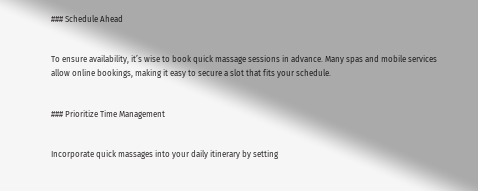### Schedule Ahead


To ensure availability, it’s wise to book quick massage sessions in advance. Many spas and mobile services allow online bookings, making it easy to secure a slot that fits your schedule.


### Prioritize Time Management


Incorporate quick massages into your daily itinerary by setting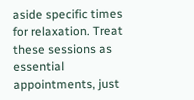aside specific times for relaxation. Treat these sessions as essential appointments, just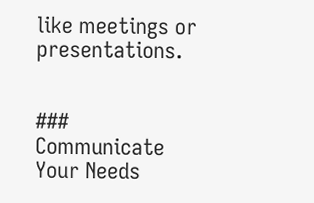like meetings or presentations.


### Communicate Your Needs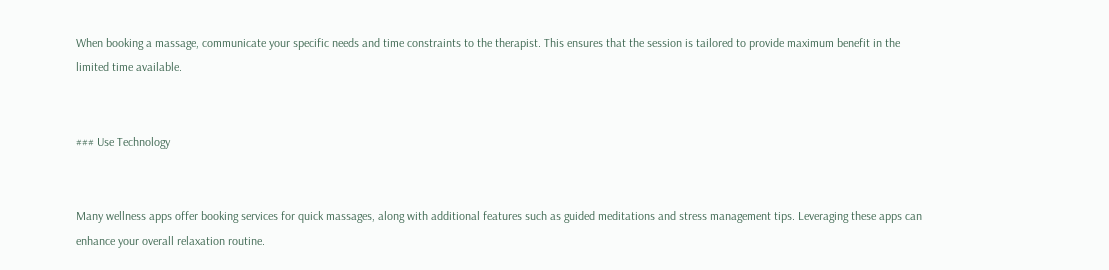When booking a massage, communicate your specific needs and time constraints to the therapist. This ensures that the session is tailored to provide maximum benefit in the limited time available.


### Use Technology


Many wellness apps offer booking services for quick massages, along with additional features such as guided meditations and stress management tips. Leveraging these apps can enhance your overall relaxation routine.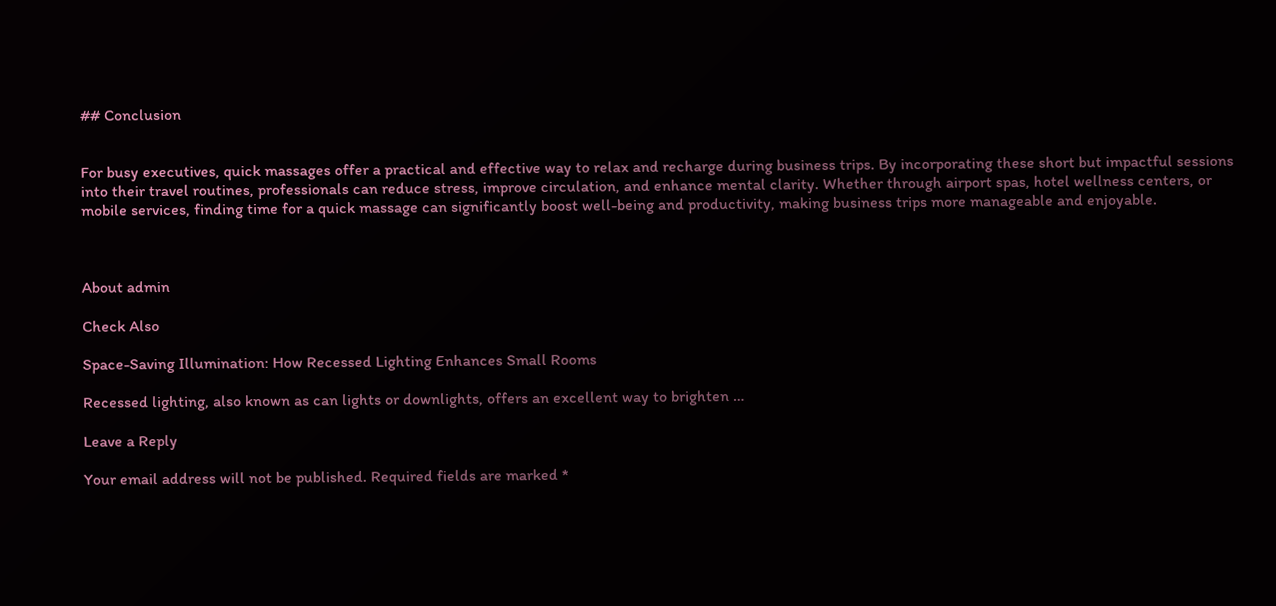## Conclusion


For busy executives, quick massages offer a practical and effective way to relax and recharge during business trips. By incorporating these short but impactful sessions into their travel routines, professionals can reduce stress, improve circulation, and enhance mental clarity. Whether through airport spas, hotel wellness centers, or mobile services, finding time for a quick massage can significantly boost well-being and productivity, making business trips more manageable and enjoyable.



About admin

Check Also

Space-Saving Illumination: How Recessed Lighting Enhances Small Rooms

Recessed lighting, also known as can lights or downlights, offers an excellent way to brighten …

Leave a Reply

Your email address will not be published. Required fields are marked *